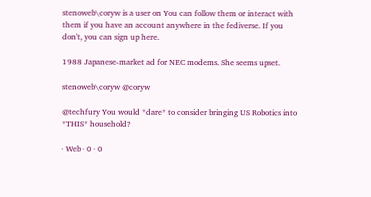stenoweb\coryw is a user on You can follow them or interact with them if you have an account anywhere in the fediverse. If you don't, you can sign up here.

1988 Japanese-market ad for NEC modems. She seems upset.

stenoweb\coryw @coryw

@techfury You would *dare* to consider bringing US Robotics into *THIS* household?

· Web · 0 · 0